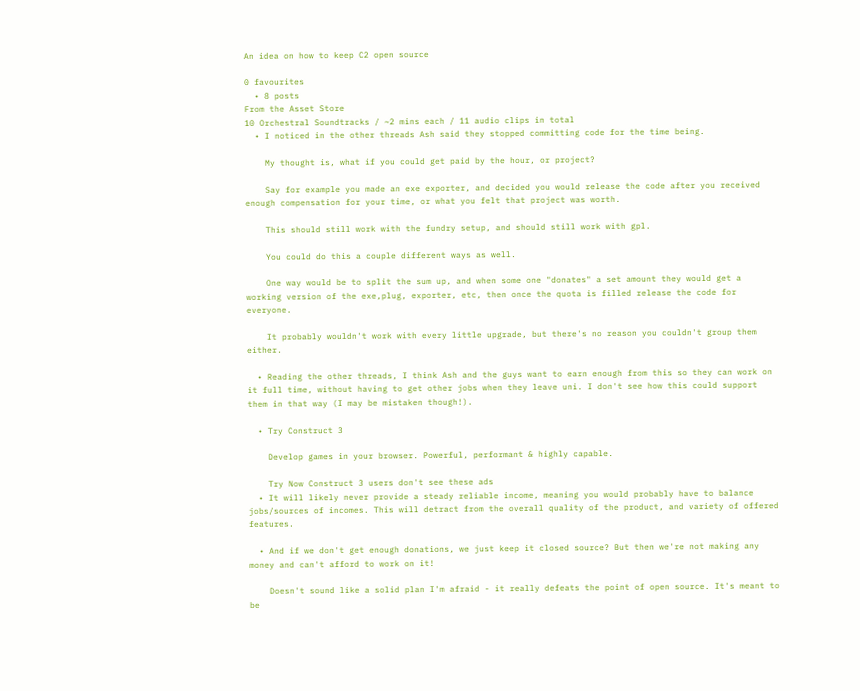An idea on how to keep C2 open source

0 favourites
  • 8 posts
From the Asset Store
10 Orchestral Soundtracks / ~2 mins each / 11 audio clips in total
  • I noticed in the other threads Ash said they stopped committing code for the time being.

    My thought is, what if you could get paid by the hour, or project?

    Say for example you made an exe exporter, and decided you would release the code after you received enough compensation for your time, or what you felt that project was worth.

    This should still work with the fundry setup, and should still work with gpl.

    You could do this a couple different ways as well.

    One way would be to split the sum up, and when some one "donates" a set amount they would get a working version of the exe,plug, exporter, etc, then once the quota is filled release the code for everyone.

    It probably wouldn't work with every little upgrade, but there's no reason you couldn't group them either.

  • Reading the other threads, I think Ash and the guys want to earn enough from this so they can work on it full time, without having to get other jobs when they leave uni. I don't see how this could support them in that way (I may be mistaken though!).

  • Try Construct 3

    Develop games in your browser. Powerful, performant & highly capable.

    Try Now Construct 3 users don't see these ads
  • It will likely never provide a steady reliable income, meaning you would probably have to balance jobs/sources of incomes. This will detract from the overall quality of the product, and variety of offered features.

  • And if we don't get enough donations, we just keep it closed source? But then we're not making any money and can't afford to work on it!

    Doesn't sound like a solid plan I'm afraid - it really defeats the point of open source. It's meant to be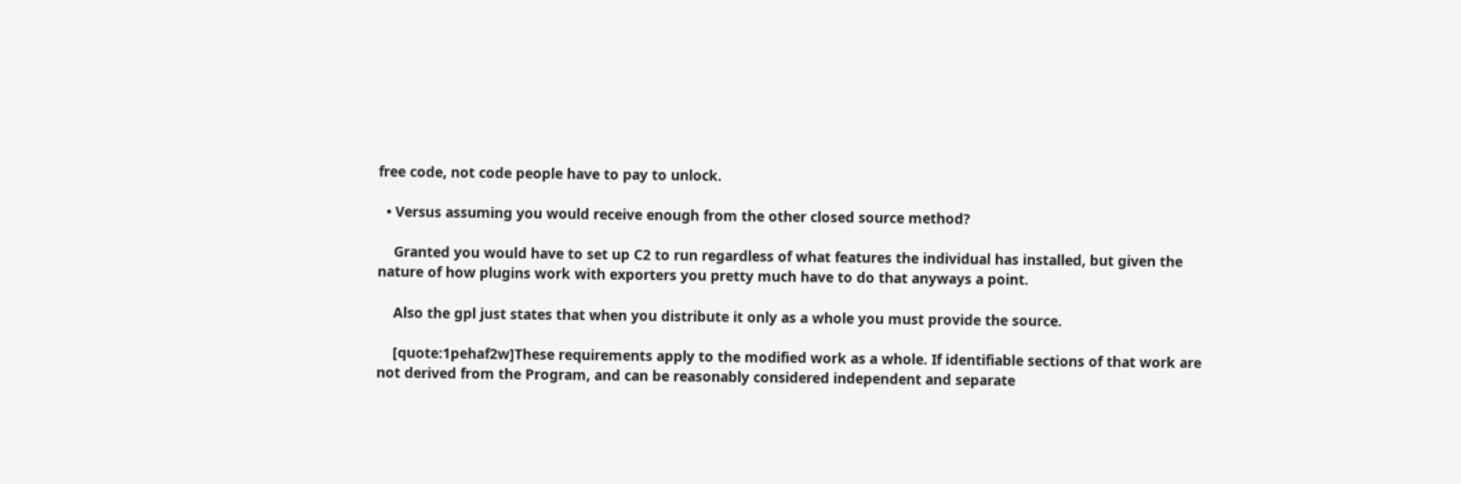free code, not code people have to pay to unlock.

  • Versus assuming you would receive enough from the other closed source method?

    Granted you would have to set up C2 to run regardless of what features the individual has installed, but given the nature of how plugins work with exporters you pretty much have to do that anyways a point.

    Also the gpl just states that when you distribute it only as a whole you must provide the source.

    [quote:1pehaf2w]These requirements apply to the modified work as a whole. If identifiable sections of that work are not derived from the Program, and can be reasonably considered independent and separate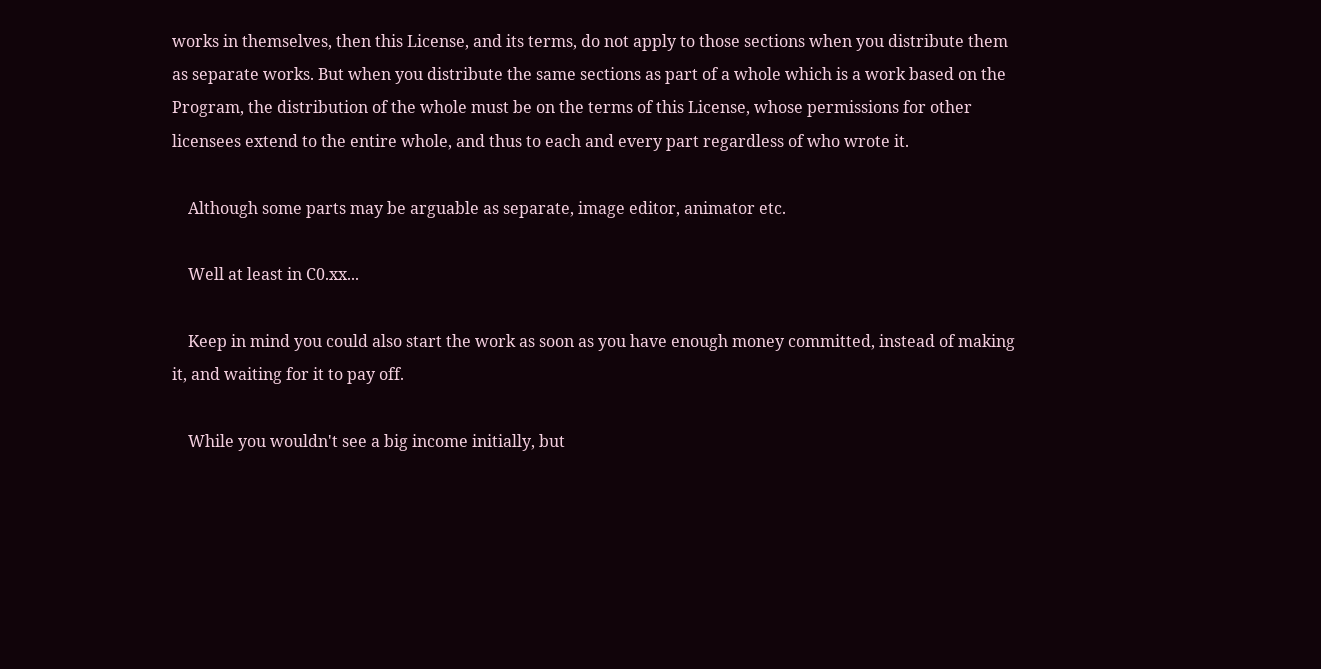works in themselves, then this License, and its terms, do not apply to those sections when you distribute them as separate works. But when you distribute the same sections as part of a whole which is a work based on the Program, the distribution of the whole must be on the terms of this License, whose permissions for other licensees extend to the entire whole, and thus to each and every part regardless of who wrote it.

    Although some parts may be arguable as separate, image editor, animator etc.

    Well at least in C0.xx...

    Keep in mind you could also start the work as soon as you have enough money committed, instead of making it, and waiting for it to pay off.

    While you wouldn't see a big income initially, but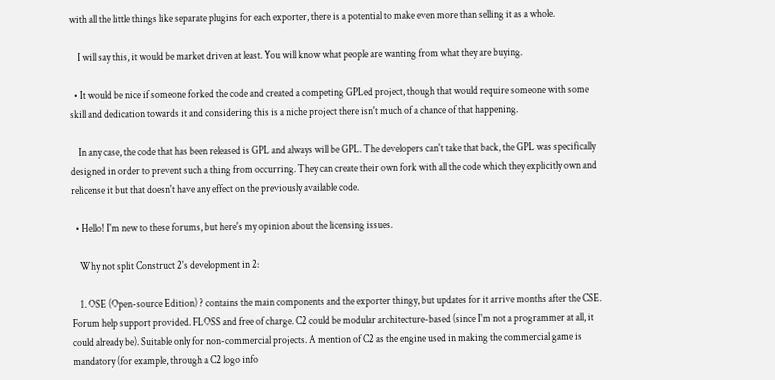with all the little things like separate plugins for each exporter, there is a potential to make even more than selling it as a whole.

    I will say this, it would be market driven at least. You will know what people are wanting from what they are buying.

  • It would be nice if someone forked the code and created a competing GPLed project, though that would require someone with some skill and dedication towards it and considering this is a niche project there isn't much of a chance of that happening.

    In any case, the code that has been released is GPL and always will be GPL. The developers can't take that back, the GPL was specifically designed in order to prevent such a thing from occurring. They can create their own fork with all the code which they explicitly own and relicense it but that doesn't have any effect on the previously available code.

  • Hello! I'm new to these forums, but here's my opinion about the licensing issues.

    Why not split Construct 2's development in 2:

    1. OSE (Open-source Edition) ? contains the main components and the exporter thingy, but updates for it arrive months after the CSE. Forum help support provided. FLOSS and free of charge. C2 could be modular architecture-based (since I'm not a programmer at all, it could already be). Suitable only for non-commercial projects. A mention of C2 as the engine used in making the commercial game is mandatory (for example, through a C2 logo info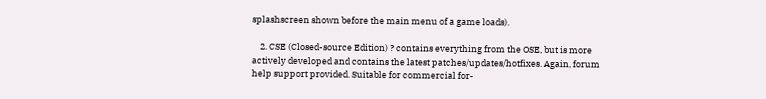splashscreen shown before the main menu of a game loads).

    2. CSE (Closed-source Edition) ? contains everything from the OSE, but is more actively developed and contains the latest patches/updates/hotfixes. Again, forum help support provided. Suitable for commercial for-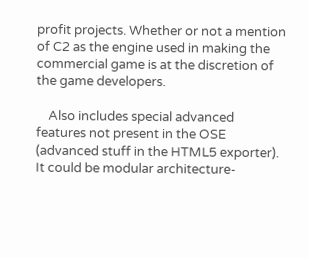profit projects. Whether or not a mention of C2 as the engine used in making the commercial game is at the discretion of the game developers.

    Also includes special advanced features not present in the OSE (advanced stuff in the HTML5 exporter). It could be modular architecture-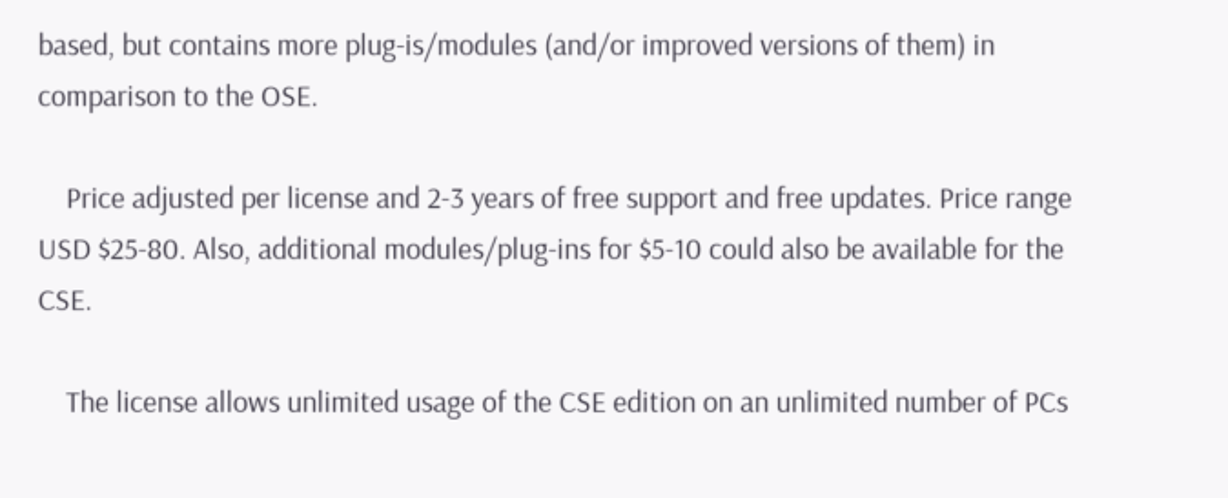based, but contains more plug-is/modules (and/or improved versions of them) in comparison to the OSE.

    Price adjusted per license and 2-3 years of free support and free updates. Price range USD $25-80. Also, additional modules/plug-ins for $5-10 could also be available for the CSE.

    The license allows unlimited usage of the CSE edition on an unlimited number of PCs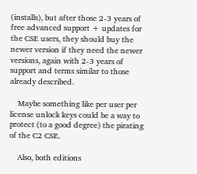(installs), but after those 2-3 years of free advanced support + updates for the CSE users, they should buy the newer version if they need the newer versions, again with 2-3 years of support and terms similar to those already described.

    Maybe something like per user per license unlock keys could be a way to protect (to a good degree) the pirating of the C2 CSE.

    Also, both editions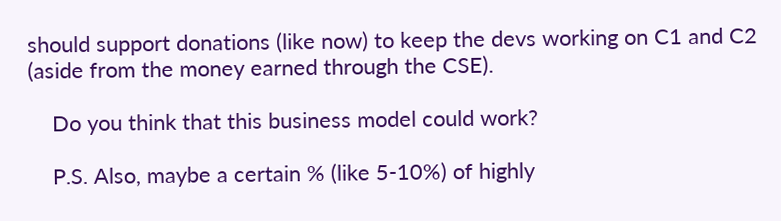should support donations (like now) to keep the devs working on C1 and C2 (aside from the money earned through the CSE).

    Do you think that this business model could work?

    P.S. Also, maybe a certain % (like 5-10%) of highly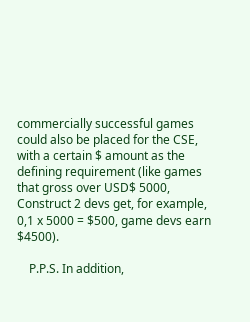commercially successful games could also be placed for the CSE, with a certain $ amount as the defining requirement (like games that gross over USD$ 5000, Construct 2 devs get, for example, 0,1 x 5000 = $500, game devs earn $4500).

    P.P.S. In addition,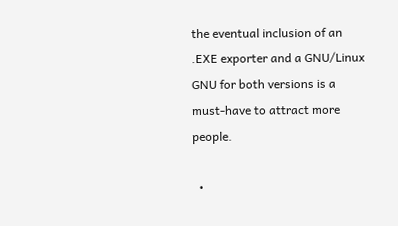the eventual inclusion of an .EXE exporter and a GNU/Linux GNU for both versions is a must-have to attract more people.

  •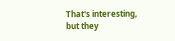That's interesting, but they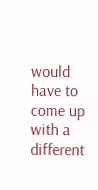would have to come up with a different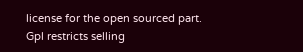license for the open sourced part. Gpl restricts selling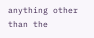anything other than the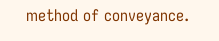method of conveyance.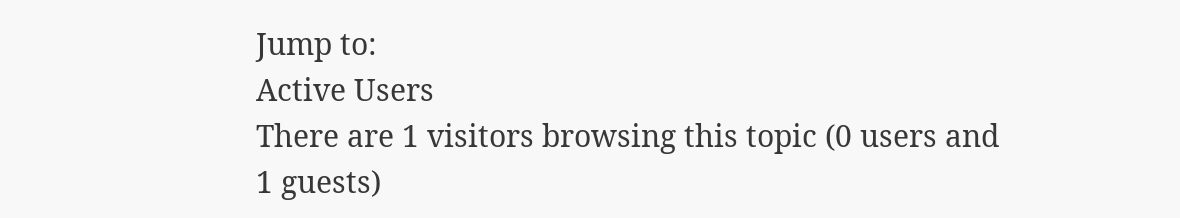Jump to:
Active Users
There are 1 visitors browsing this topic (0 users and 1 guests)